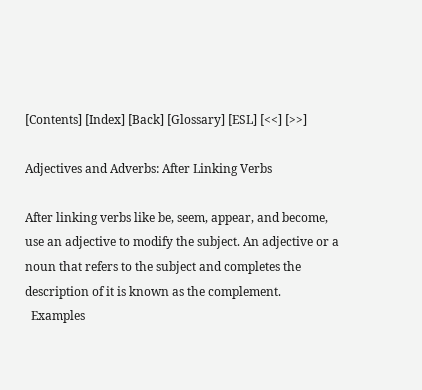[Contents] [Index] [Back] [Glossary] [ESL] [<<] [>>]

Adjectives and Adverbs: After Linking Verbs

After linking verbs like be, seem, appear, and become, use an adjective to modify the subject. An adjective or a noun that refers to the subject and completes the description of it is known as the complement.
  Examples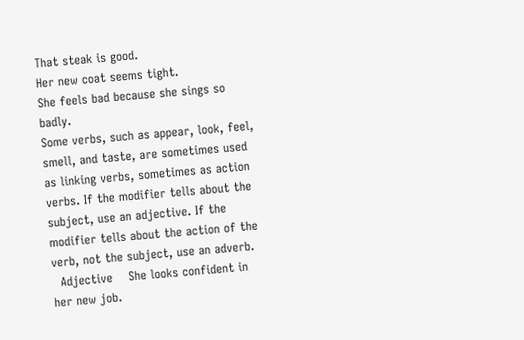That steak is good.
Her new coat seems tight.
She feels bad because she sings so badly.
Some verbs, such as appear, look, feel, smell, and taste, are sometimes used as linking verbs, sometimes as action verbs. If the modifier tells about the subject, use an adjective. If the modifier tells about the action of the verb, not the subject, use an adverb.
  Adjective    She looks confident in her new job.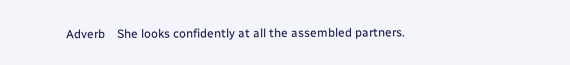Adverb    She looks confidently at all the assembled partners.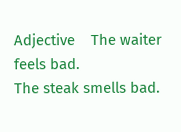Adjective    The waiter feels bad.
The steak smells bad.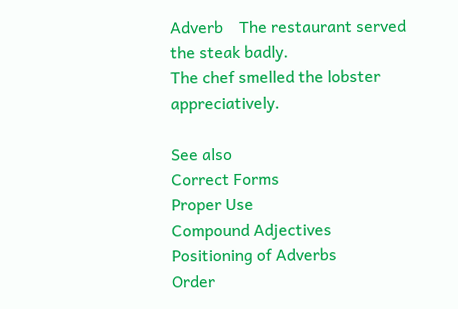Adverb    The restaurant served the steak badly.
The chef smelled the lobster appreciatively.

See also
Correct Forms
Proper Use
Compound Adjectives
Positioning of Adverbs
Order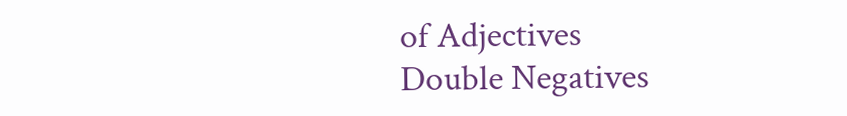of Adjectives
Double Negatives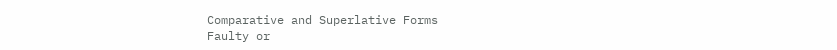Comparative and Superlative Forms
Faulty or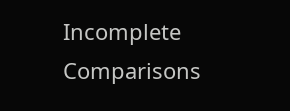Incomplete Comparisons